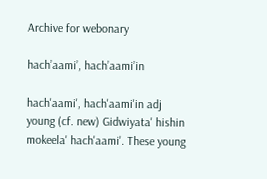Archive for webonary

hach’aami’, hach’aami’in

hach'aami', hach'aami'in adj young (cf. new) Gidwiyata' hishin mokeela' hach'aami'. These young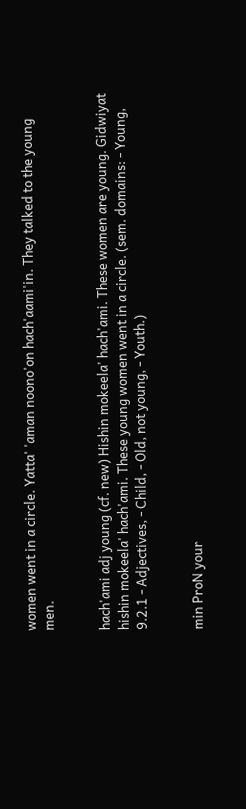women went in a circle. Yatta' 'aman noono'on hach'aami'in. They talked to the young men.


hach'ami adj young (cf. new) Hishin mokeela' hach'ami. These women are young. Gidwiyat hishin mokeela' hach'ami. These young women went in a circle. (sem. domains: - Young, 9.2.1 - Adjectives, - Child, - Old, not young, - Youth.)


min ProN your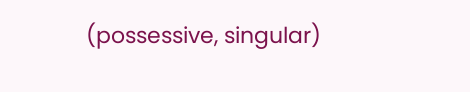(possessive, singular)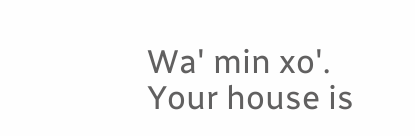Wa' min xo'. Your house is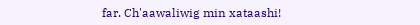far. Ch'aawaliwig min xataashi!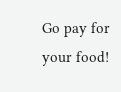Go pay for your food!